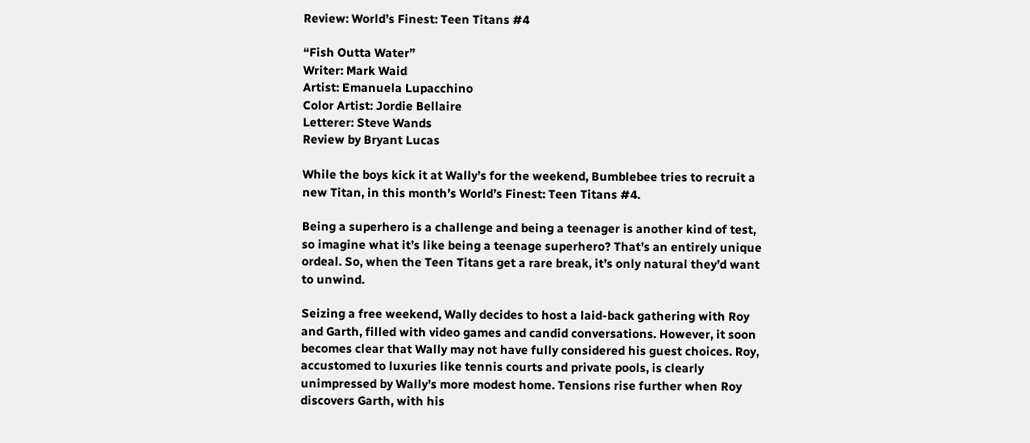Review: World’s Finest: Teen Titans #4

“Fish Outta Water”
Writer: Mark Waid
Artist: Emanuela Lupacchino
Color Artist: Jordie Bellaire
Letterer: Steve Wands
Review by Bryant Lucas

While the boys kick it at Wally’s for the weekend, Bumblebee tries to recruit a new Titan, in this month’s World’s Finest: Teen Titans #4.

Being a superhero is a challenge and being a teenager is another kind of test, so imagine what it’s like being a teenage superhero? That’s an entirely unique ordeal. So, when the Teen Titans get a rare break, it’s only natural they’d want to unwind.

Seizing a free weekend, Wally decides to host a laid-back gathering with Roy and Garth, filled with video games and candid conversations. However, it soon becomes clear that Wally may not have fully considered his guest choices. Roy, accustomed to luxuries like tennis courts and private pools, is clearly unimpressed by Wally’s more modest home. Tensions rise further when Roy discovers Garth, with his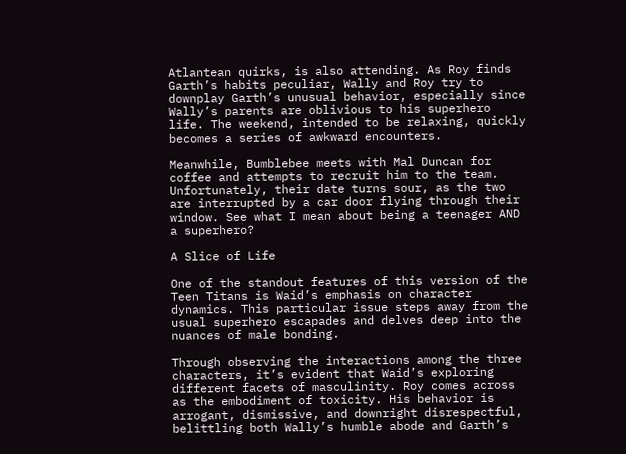Atlantean quirks, is also attending. As Roy finds Garth’s habits peculiar, Wally and Roy try to downplay Garth’s unusual behavior, especially since Wally’s parents are oblivious to his superhero life. The weekend, intended to be relaxing, quickly becomes a series of awkward encounters.

Meanwhile, Bumblebee meets with Mal Duncan for coffee and attempts to recruit him to the team. Unfortunately, their date turns sour, as the two are interrupted by a car door flying through their window. See what I mean about being a teenager AND a superhero?

A Slice of Life

One of the standout features of this version of the Teen Titans is Waid’s emphasis on character dynamics. This particular issue steps away from the usual superhero escapades and delves deep into the nuances of male bonding.

Through observing the interactions among the three characters, it’s evident that Waid’s exploring different facets of masculinity. Roy comes across as the embodiment of toxicity. His behavior is arrogant, dismissive, and downright disrespectful, belittling both Wally’s humble abode and Garth’s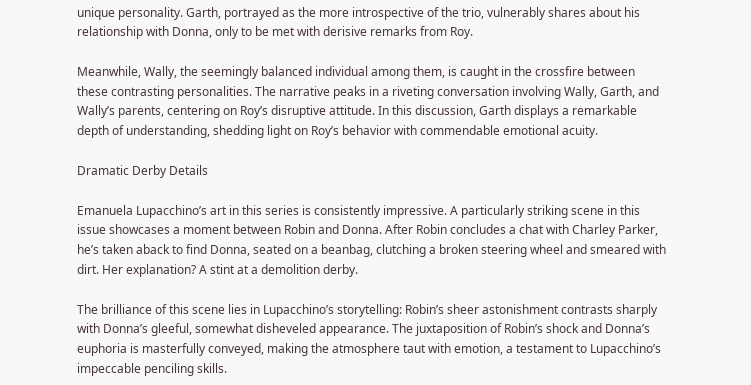unique personality. Garth, portrayed as the more introspective of the trio, vulnerably shares about his relationship with Donna, only to be met with derisive remarks from Roy.

Meanwhile, Wally, the seemingly balanced individual among them, is caught in the crossfire between these contrasting personalities. The narrative peaks in a riveting conversation involving Wally, Garth, and Wally’s parents, centering on Roy’s disruptive attitude. In this discussion, Garth displays a remarkable depth of understanding, shedding light on Roy’s behavior with commendable emotional acuity.

Dramatic Derby Details

Emanuela Lupacchino’s art in this series is consistently impressive. A particularly striking scene in this issue showcases a moment between Robin and Donna. After Robin concludes a chat with Charley Parker, he’s taken aback to find Donna, seated on a beanbag, clutching a broken steering wheel and smeared with dirt. Her explanation? A stint at a demolition derby.

The brilliance of this scene lies in Lupacchino’s storytelling: Robin’s sheer astonishment contrasts sharply with Donna’s gleeful, somewhat disheveled appearance. The juxtaposition of Robin’s shock and Donna’s euphoria is masterfully conveyed, making the atmosphere taut with emotion, a testament to Lupacchino’s impeccable penciling skills.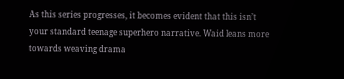As this series progresses, it becomes evident that this isn’t your standard teenage superhero narrative. Waid leans more towards weaving drama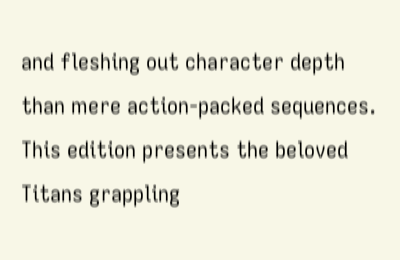and fleshing out character depth than mere action-packed sequences. This edition presents the beloved Titans grappling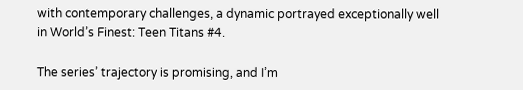with contemporary challenges, a dynamic portrayed exceptionally well in World’s Finest: Teen Titans #4.

The series’ trajectory is promising, and I’m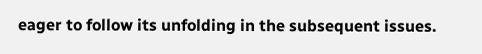eager to follow its unfolding in the subsequent issues.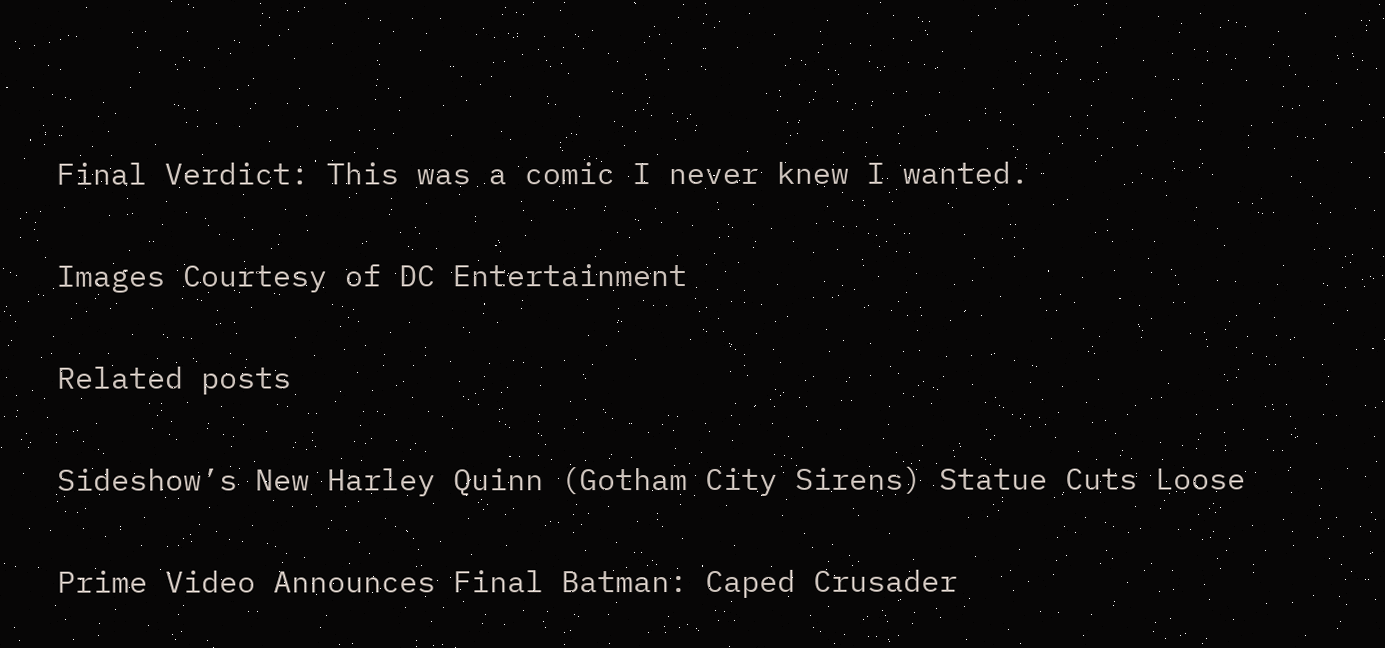Final Verdict: This was a comic I never knew I wanted.

Images Courtesy of DC Entertainment

Related posts

Sideshow’s New Harley Quinn (Gotham City Sirens) Statue Cuts Loose

Prime Video Announces Final Batman: Caped Crusader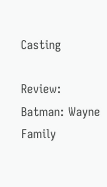Casting

Review: Batman: Wayne Family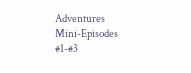Adventures Mini-Episodes #1-#3